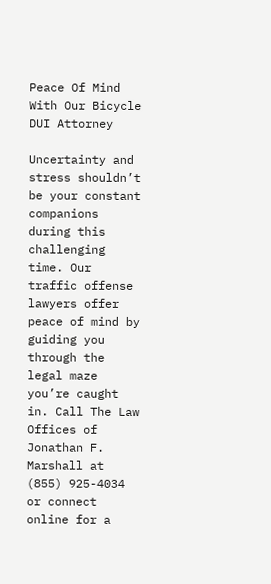Peace Of Mind With Our Bicycle DUI Attorney

Uncertainty and stress shouldn’t be your constant companions during this challenging time. Our traffic offense lawyers offer peace of mind by guiding you through the legal maze you’re caught in. Call The Law Offices of Jonathan F. Marshall at (855) 925-4034 or connect online for a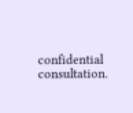confidential consultation.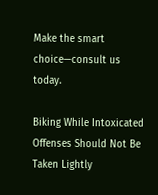Make the smart choice—consult us today.

Biking While Intoxicated Offenses Should Not Be Taken Lightly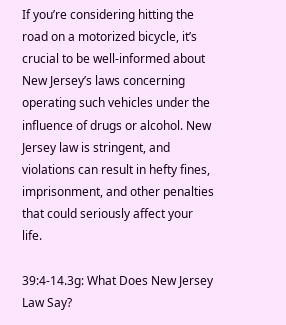If you’re considering hitting the road on a motorized bicycle, it’s crucial to be well-informed about New Jersey’s laws concerning operating such vehicles under the influence of drugs or alcohol. New Jersey law is stringent, and violations can result in hefty fines, imprisonment, and other penalties that could seriously affect your life.

39:4-14.3g: What Does New Jersey Law Say?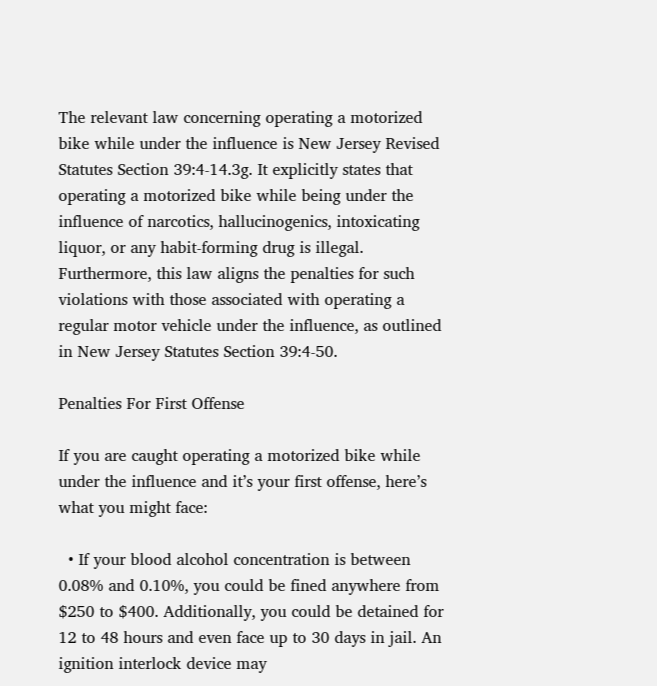The relevant law concerning operating a motorized bike while under the influence is New Jersey Revised Statutes Section 39:4-14.3g. It explicitly states that operating a motorized bike while being under the influence of narcotics, hallucinogenics, intoxicating liquor, or any habit-forming drug is illegal. Furthermore, this law aligns the penalties for such violations with those associated with operating a regular motor vehicle under the influence, as outlined in New Jersey Statutes Section 39:4-50.

Penalties For First Offense

If you are caught operating a motorized bike while under the influence and it’s your first offense, here’s what you might face:

  • If your blood alcohol concentration is between 0.08% and 0.10%, you could be fined anywhere from $250 to $400. Additionally, you could be detained for 12 to 48 hours and even face up to 30 days in jail. An ignition interlock device may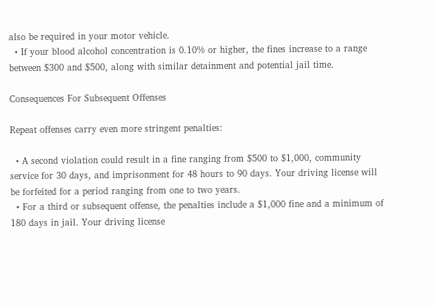also be required in your motor vehicle.
  • If your blood alcohol concentration is 0.10% or higher, the fines increase to a range between $300 and $500, along with similar detainment and potential jail time.

Consequences For Subsequent Offenses

Repeat offenses carry even more stringent penalties:

  • A second violation could result in a fine ranging from $500 to $1,000, community service for 30 days, and imprisonment for 48 hours to 90 days. Your driving license will be forfeited for a period ranging from one to two years.
  • For a third or subsequent offense, the penalties include a $1,000 fine and a minimum of 180 days in jail. Your driving license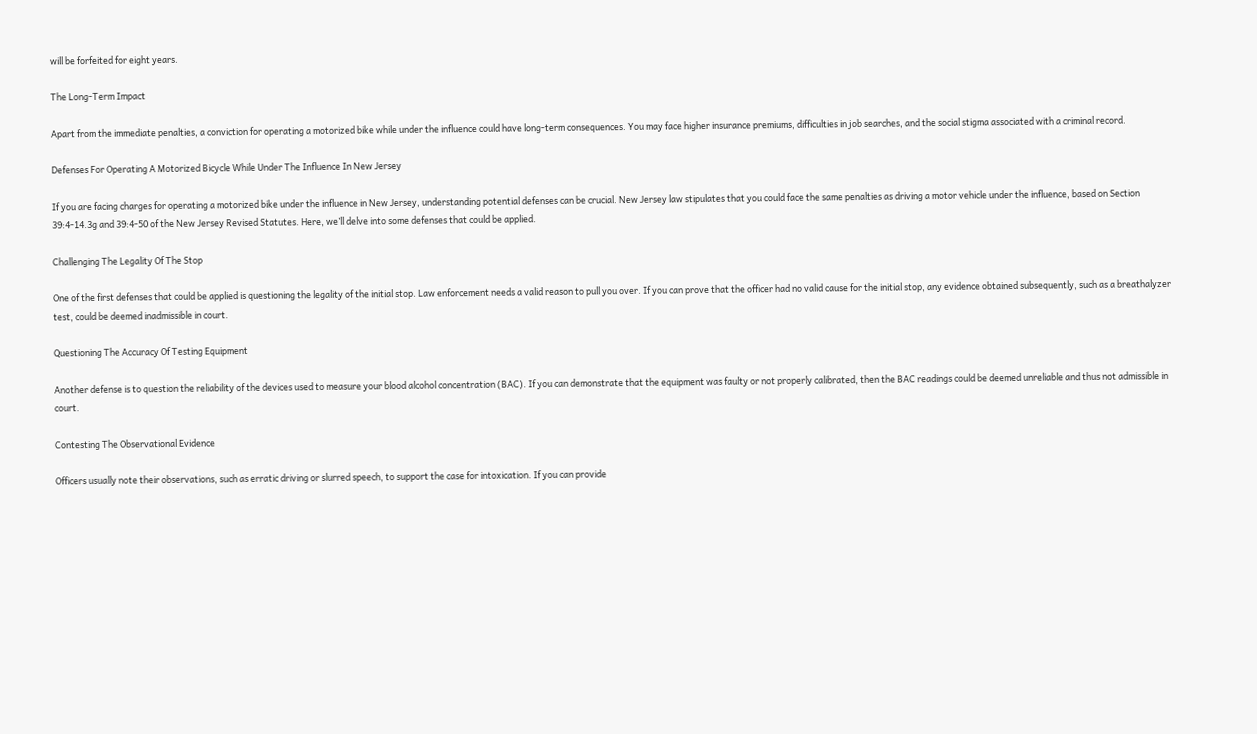will be forfeited for eight years.

The Long-Term Impact

Apart from the immediate penalties, a conviction for operating a motorized bike while under the influence could have long-term consequences. You may face higher insurance premiums, difficulties in job searches, and the social stigma associated with a criminal record.

Defenses For Operating A Motorized Bicycle While Under The Influence In New Jersey

If you are facing charges for operating a motorized bike under the influence in New Jersey, understanding potential defenses can be crucial. New Jersey law stipulates that you could face the same penalties as driving a motor vehicle under the influence, based on Section 39:4-14.3g and 39:4-50 of the New Jersey Revised Statutes. Here, we’ll delve into some defenses that could be applied.

Challenging The Legality Of The Stop

One of the first defenses that could be applied is questioning the legality of the initial stop. Law enforcement needs a valid reason to pull you over. If you can prove that the officer had no valid cause for the initial stop, any evidence obtained subsequently, such as a breathalyzer test, could be deemed inadmissible in court.

Questioning The Accuracy Of Testing Equipment

Another defense is to question the reliability of the devices used to measure your blood alcohol concentration (BAC). If you can demonstrate that the equipment was faulty or not properly calibrated, then the BAC readings could be deemed unreliable and thus not admissible in court.

Contesting The Observational Evidence

Officers usually note their observations, such as erratic driving or slurred speech, to support the case for intoxication. If you can provide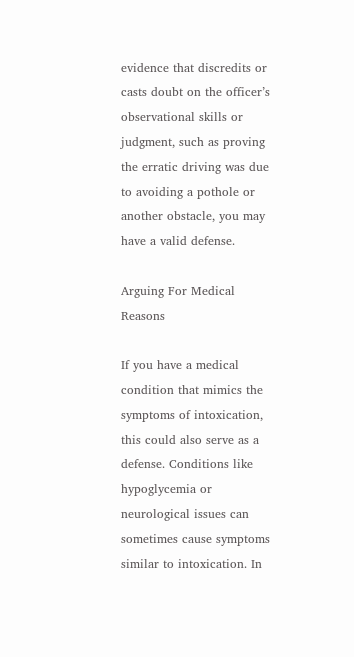evidence that discredits or casts doubt on the officer’s observational skills or judgment, such as proving the erratic driving was due to avoiding a pothole or another obstacle, you may have a valid defense.

Arguing For Medical Reasons

If you have a medical condition that mimics the symptoms of intoxication, this could also serve as a defense. Conditions like hypoglycemia or neurological issues can sometimes cause symptoms similar to intoxication. In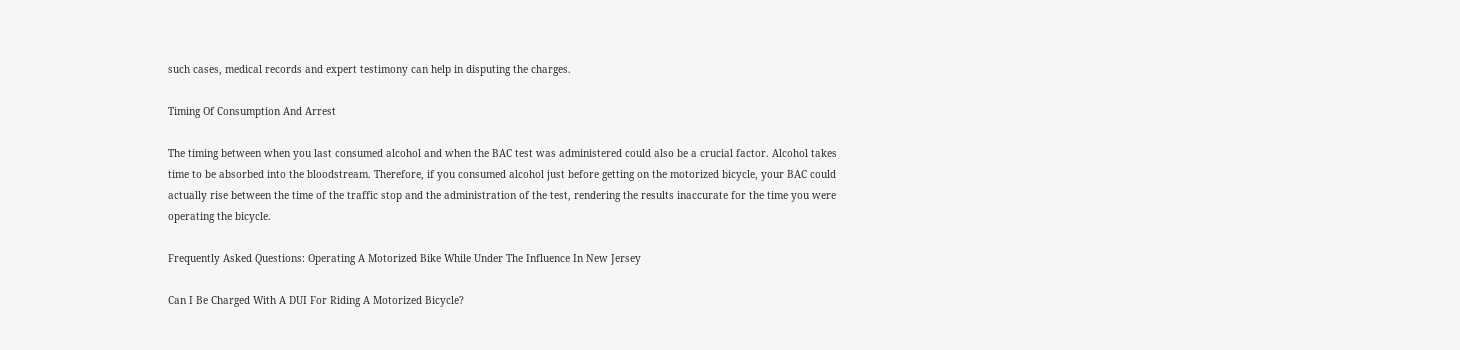such cases, medical records and expert testimony can help in disputing the charges.

Timing Of Consumption And Arrest

The timing between when you last consumed alcohol and when the BAC test was administered could also be a crucial factor. Alcohol takes time to be absorbed into the bloodstream. Therefore, if you consumed alcohol just before getting on the motorized bicycle, your BAC could actually rise between the time of the traffic stop and the administration of the test, rendering the results inaccurate for the time you were operating the bicycle.

Frequently Asked Questions: Operating A Motorized Bike While Under The Influence In New Jersey

Can I Be Charged With A DUI For Riding A Motorized Bicycle?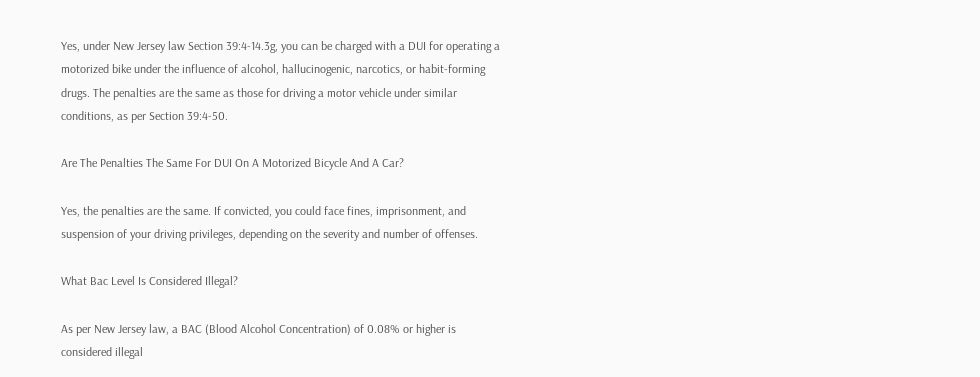Yes, under New Jersey law Section 39:4-14.3g, you can be charged with a DUI for operating a motorized bike under the influence of alcohol, hallucinogenic, narcotics, or habit-forming drugs. The penalties are the same as those for driving a motor vehicle under similar conditions, as per Section 39:4-50.

Are The Penalties The Same For DUI On A Motorized Bicycle And A Car?

Yes, the penalties are the same. If convicted, you could face fines, imprisonment, and suspension of your driving privileges, depending on the severity and number of offenses.

What Bac Level Is Considered Illegal?

As per New Jersey law, a BAC (Blood Alcohol Concentration) of 0.08% or higher is considered illegal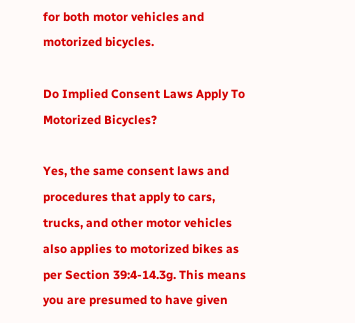for both motor vehicles and motorized bicycles.

Do Implied Consent Laws Apply To Motorized Bicycles?

Yes, the same consent laws and procedures that apply to cars, trucks, and other motor vehicles also applies to motorized bikes as per Section 39:4-14.3g. This means you are presumed to have given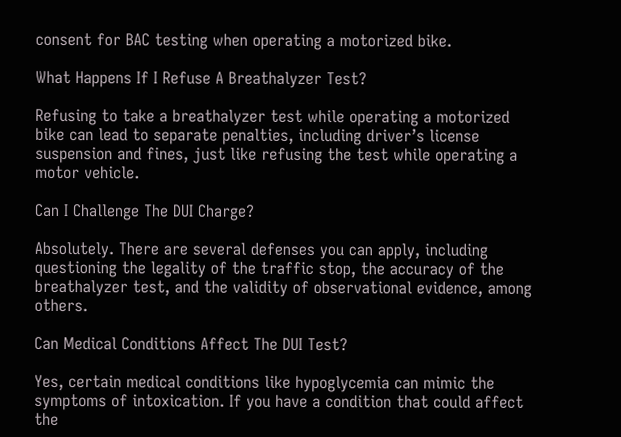consent for BAC testing when operating a motorized bike.

What Happens If I Refuse A Breathalyzer Test?

Refusing to take a breathalyzer test while operating a motorized bike can lead to separate penalties, including driver’s license suspension and fines, just like refusing the test while operating a motor vehicle.

Can I Challenge The DUI Charge?

Absolutely. There are several defenses you can apply, including questioning the legality of the traffic stop, the accuracy of the breathalyzer test, and the validity of observational evidence, among others.

Can Medical Conditions Affect The DUI Test?

Yes, certain medical conditions like hypoglycemia can mimic the symptoms of intoxication. If you have a condition that could affect the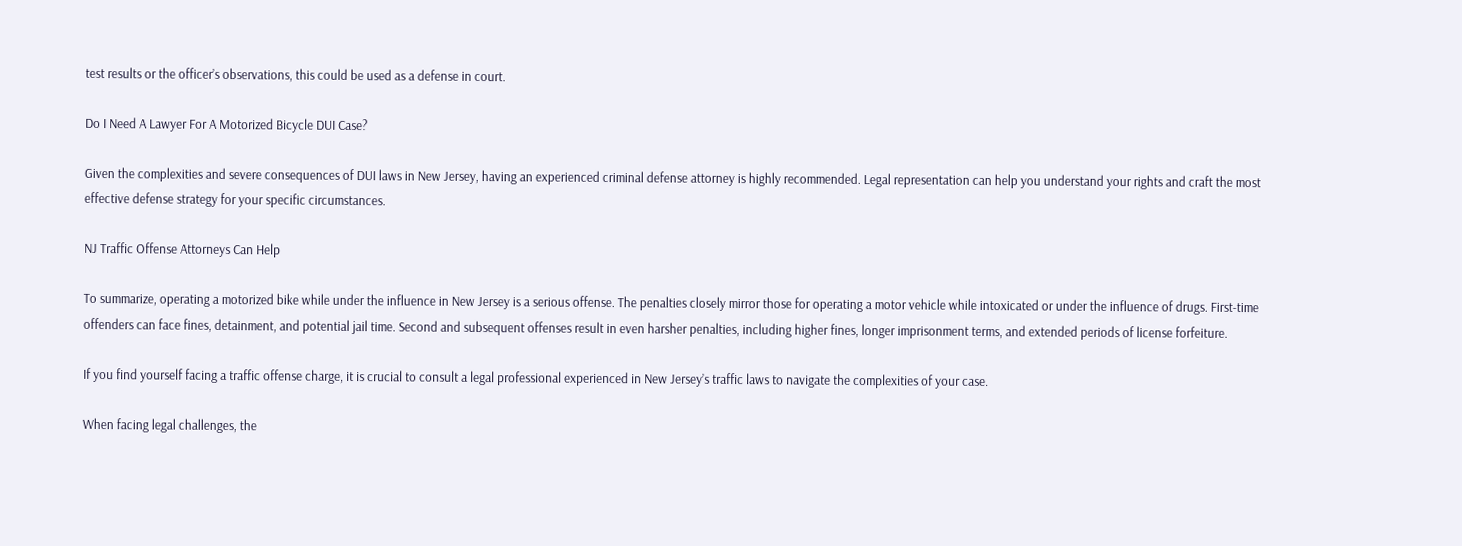test results or the officer’s observations, this could be used as a defense in court.

Do I Need A Lawyer For A Motorized Bicycle DUI Case?

Given the complexities and severe consequences of DUI laws in New Jersey, having an experienced criminal defense attorney is highly recommended. Legal representation can help you understand your rights and craft the most effective defense strategy for your specific circumstances.

NJ Traffic Offense Attorneys Can Help

To summarize, operating a motorized bike while under the influence in New Jersey is a serious offense. The penalties closely mirror those for operating a motor vehicle while intoxicated or under the influence of drugs. First-time offenders can face fines, detainment, and potential jail time. Second and subsequent offenses result in even harsher penalties, including higher fines, longer imprisonment terms, and extended periods of license forfeiture.

If you find yourself facing a traffic offense charge, it is crucial to consult a legal professional experienced in New Jersey’s traffic laws to navigate the complexities of your case.

When facing legal challenges, the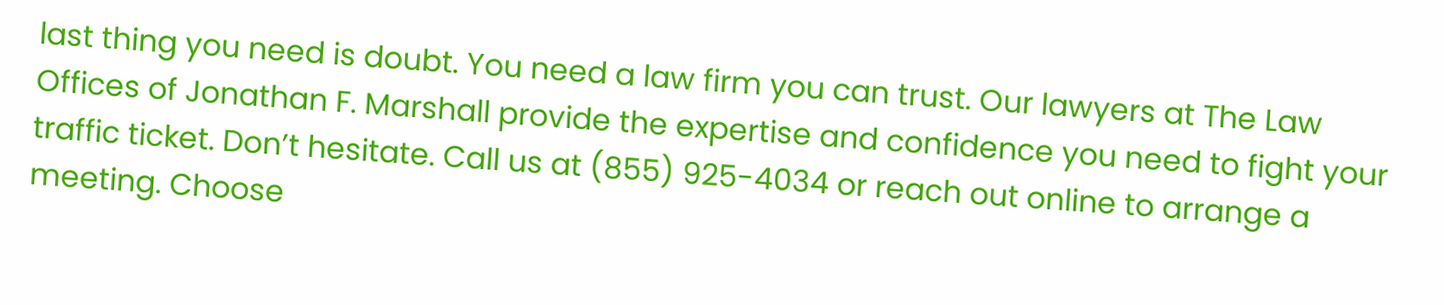last thing you need is doubt. You need a law firm you can trust. Our lawyers at The Law Offices of Jonathan F. Marshall provide the expertise and confidence you need to fight your traffic ticket. Don’t hesitate. Call us at (855) 925-4034 or reach out online to arrange a meeting. Choose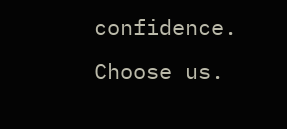confidence. Choose us.